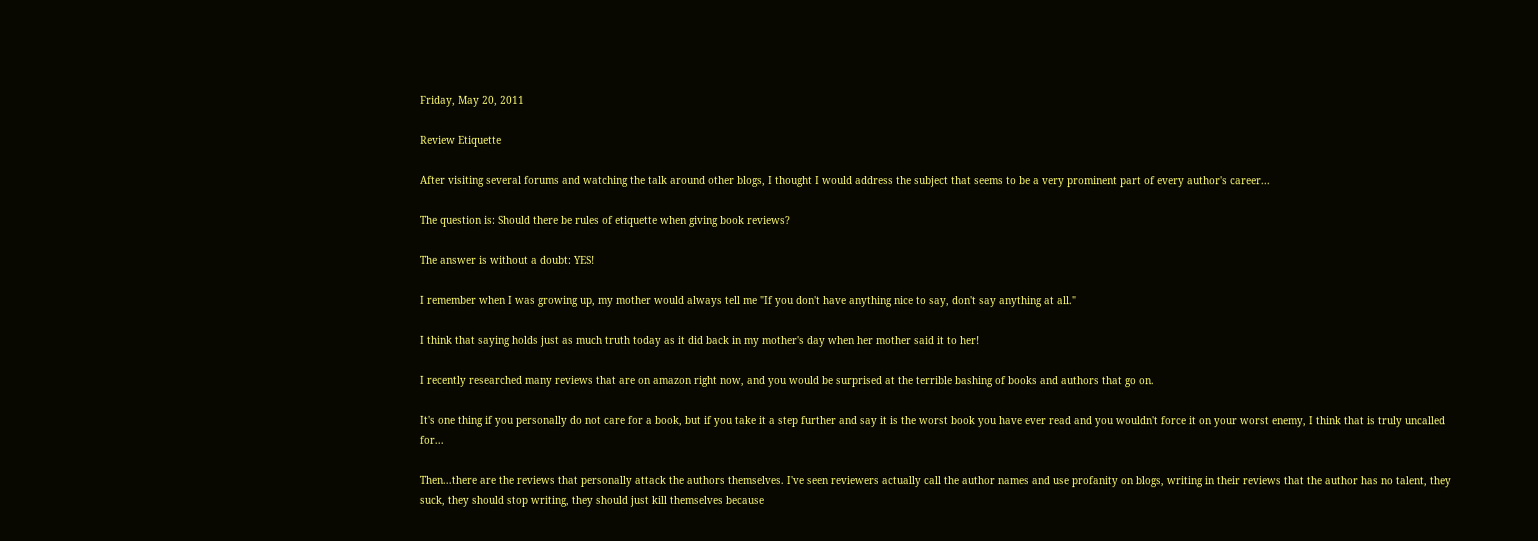Friday, May 20, 2011

Review Etiquette

After visiting several forums and watching the talk around other blogs, I thought I would address the subject that seems to be a very prominent part of every author's career...

The question is: Should there be rules of etiquette when giving book reviews?

The answer is without a doubt: YES!

I remember when I was growing up, my mother would always tell me "If you don't have anything nice to say, don't say anything at all."

I think that saying holds just as much truth today as it did back in my mother's day when her mother said it to her!

I recently researched many reviews that are on amazon right now, and you would be surprised at the terrible bashing of books and authors that go on.

It's one thing if you personally do not care for a book, but if you take it a step further and say it is the worst book you have ever read and you wouldn't force it on your worst enemy, I think that is truly uncalled for...

Then...there are the reviews that personally attack the authors themselves. I've seen reviewers actually call the author names and use profanity on blogs, writing in their reviews that the author has no talent, they suck, they should stop writing, they should just kill themselves because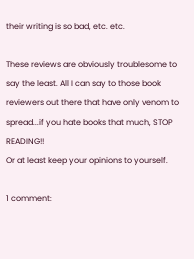their writing is so bad, etc. etc.

These reviews are obviously troublesome to say the least. All I can say to those book reviewers out there that have only venom to spread...if you hate books that much, STOP READING!!
Or at least keep your opinions to yourself.

1 comment: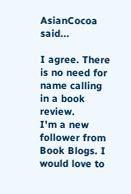AsianCocoa said...

I agree. There is no need for name calling in a book review.
I'm a new follower from Book Blogs. I would love to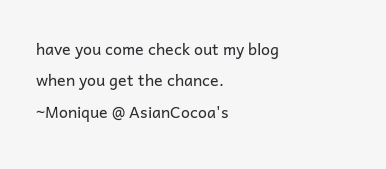have you come check out my blog when you get the chance.
~Monique @ AsianCocoa's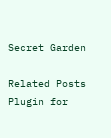Secret Garden

Related Posts Plugin for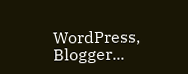WordPress, Blogger...